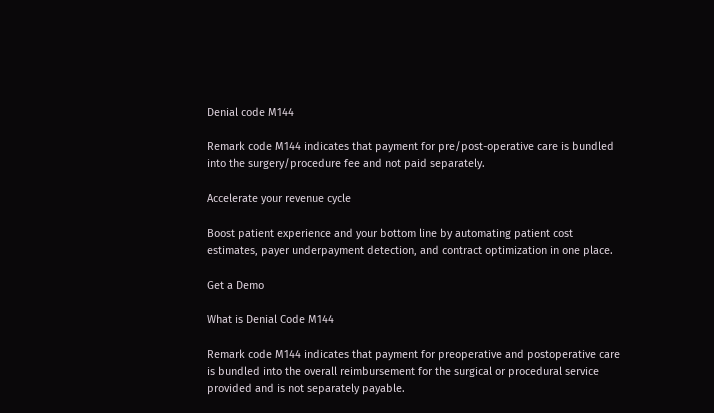Denial code M144

Remark code M144 indicates that payment for pre/post-operative care is bundled into the surgery/procedure fee and not paid separately.

Accelerate your revenue cycle

Boost patient experience and your bottom line by automating patient cost estimates, payer underpayment detection, and contract optimization in one place.

Get a Demo

What is Denial Code M144

Remark code M144 indicates that payment for preoperative and postoperative care is bundled into the overall reimbursement for the surgical or procedural service provided and is not separately payable.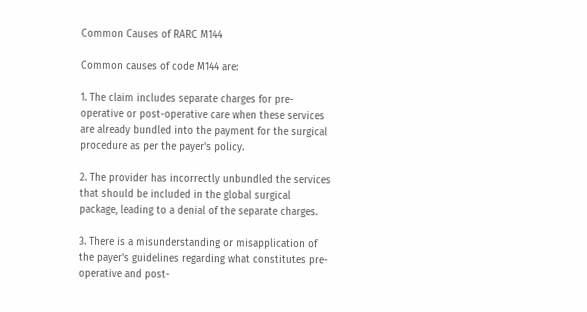Common Causes of RARC M144

Common causes of code M144 are:

1. The claim includes separate charges for pre-operative or post-operative care when these services are already bundled into the payment for the surgical procedure as per the payer's policy.

2. The provider has incorrectly unbundled the services that should be included in the global surgical package, leading to a denial of the separate charges.

3. There is a misunderstanding or misapplication of the payer's guidelines regarding what constitutes pre-operative and post-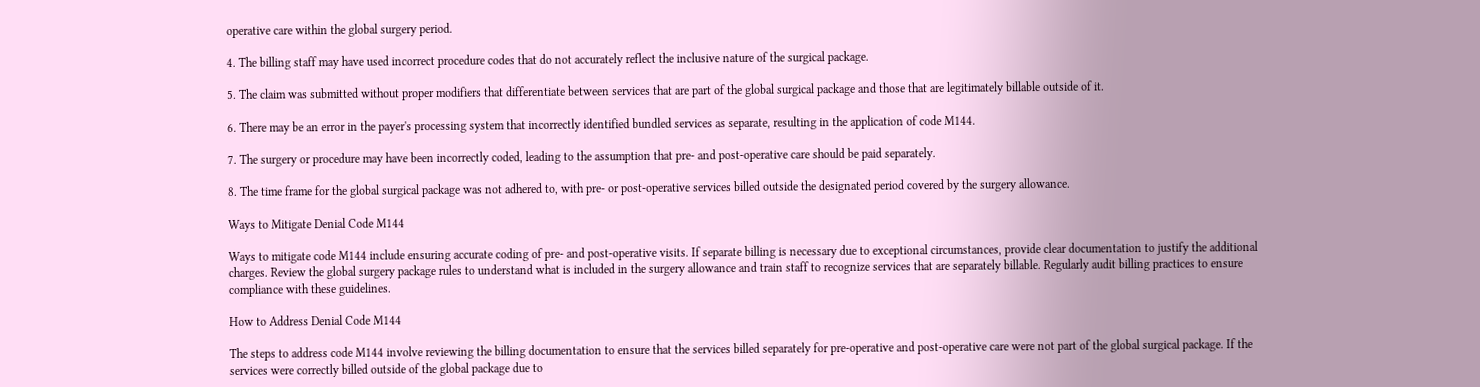operative care within the global surgery period.

4. The billing staff may have used incorrect procedure codes that do not accurately reflect the inclusive nature of the surgical package.

5. The claim was submitted without proper modifiers that differentiate between services that are part of the global surgical package and those that are legitimately billable outside of it.

6. There may be an error in the payer's processing system that incorrectly identified bundled services as separate, resulting in the application of code M144.

7. The surgery or procedure may have been incorrectly coded, leading to the assumption that pre- and post-operative care should be paid separately.

8. The time frame for the global surgical package was not adhered to, with pre- or post-operative services billed outside the designated period covered by the surgery allowance.

Ways to Mitigate Denial Code M144

Ways to mitigate code M144 include ensuring accurate coding of pre- and post-operative visits. If separate billing is necessary due to exceptional circumstances, provide clear documentation to justify the additional charges. Review the global surgery package rules to understand what is included in the surgery allowance and train staff to recognize services that are separately billable. Regularly audit billing practices to ensure compliance with these guidelines.

How to Address Denial Code M144

The steps to address code M144 involve reviewing the billing documentation to ensure that the services billed separately for pre-operative and post-operative care were not part of the global surgical package. If the services were correctly billed outside of the global package due to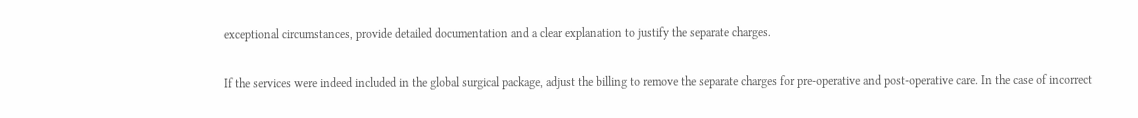exceptional circumstances, provide detailed documentation and a clear explanation to justify the separate charges.

If the services were indeed included in the global surgical package, adjust the billing to remove the separate charges for pre-operative and post-operative care. In the case of incorrect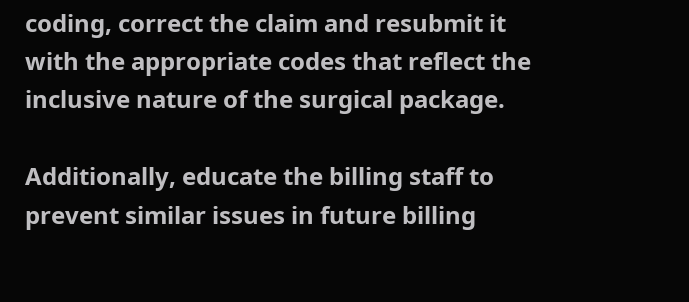coding, correct the claim and resubmit it with the appropriate codes that reflect the inclusive nature of the surgical package.

Additionally, educate the billing staff to prevent similar issues in future billing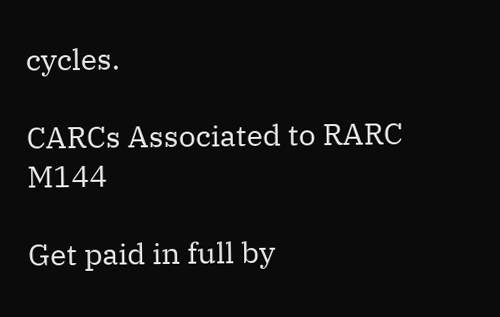cycles.

CARCs Associated to RARC M144

Get paid in full by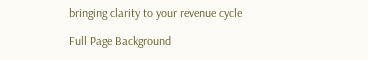bringing clarity to your revenue cycle

Full Page Background